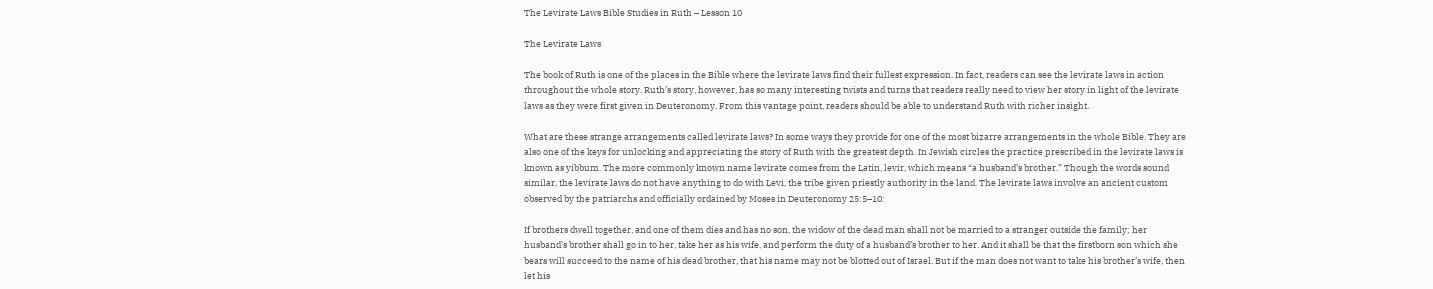The Levirate Laws Bible Studies in Ruth – Lesson 10

The Levirate Laws

The book of Ruth is one of the places in the Bible where the levirate laws find their fullest expression. In fact, readers can see the levirate laws in action throughout the whole story. Ruth’s story, however, has so many interesting twists and turns that readers really need to view her story in light of the levirate laws as they were first given in Deuteronomy. From this vantage point, readers should be able to understand Ruth with richer insight.

What are these strange arrangements called levirate laws? In some ways they provide for one of the most bizarre arrangements in the whole Bible. They are also one of the keys for unlocking and appreciating the story of Ruth with the greatest depth. In Jewish circles the practice prescribed in the levirate laws is known as yibbum. The more commonly known name levirate comes from the Latin, levir, which means “a husband’s brother.” Though the words sound similar, the levirate laws do not have anything to do with Levi, the tribe given priestly authority in the land. The levirate laws involve an ancient custom observed by the patriarchs and officially ordained by Moses in Deuteronomy 25:5–10:

If brothers dwell together, and one of them dies and has no son, the widow of the dead man shall not be married to a stranger outside the family; her husband’s brother shall go in to her, take her as his wife, and perform the duty of a husband’s brother to her. And it shall be that the firstborn son which she bears will succeed to the name of his dead brother, that his name may not be blotted out of Israel. But if the man does not want to take his brother’s wife, then let his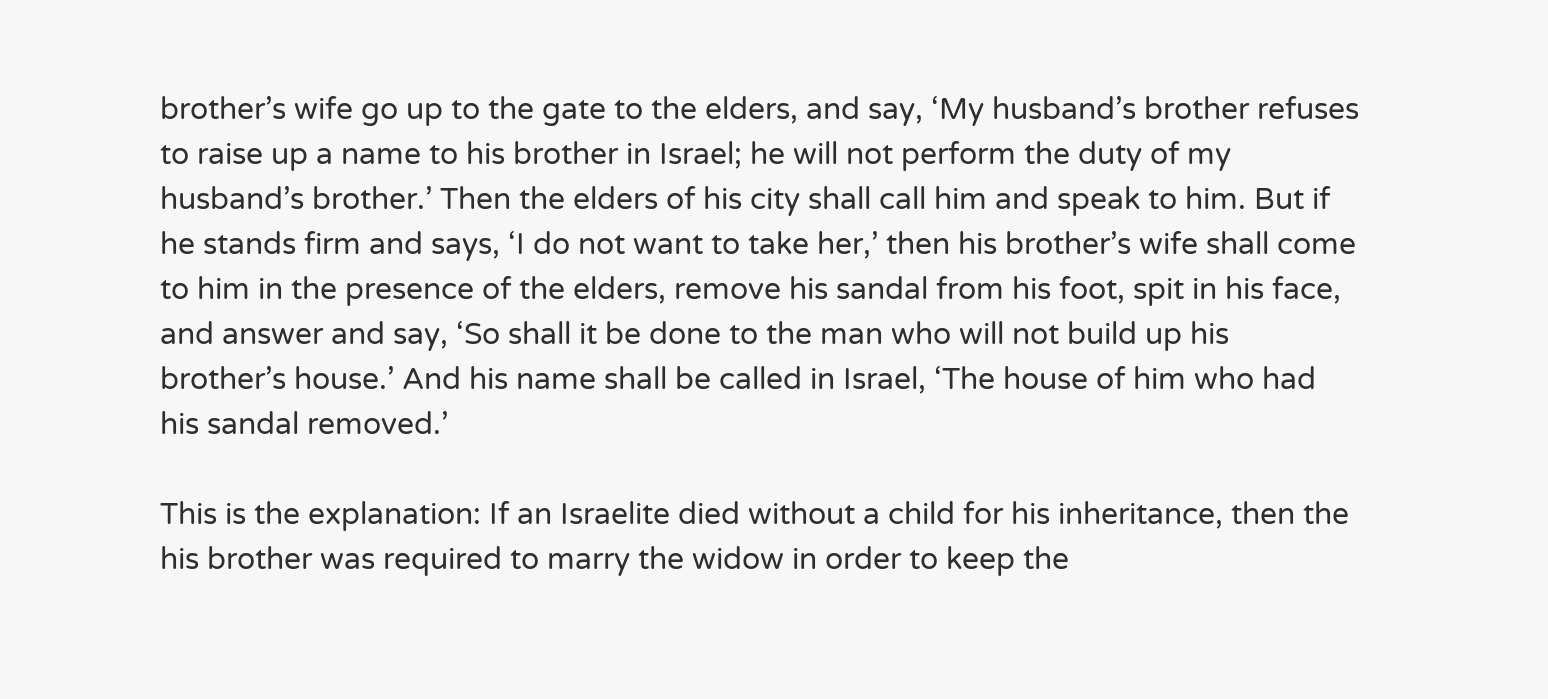brother’s wife go up to the gate to the elders, and say, ‘My husband’s brother refuses to raise up a name to his brother in Israel; he will not perform the duty of my husband’s brother.’ Then the elders of his city shall call him and speak to him. But if he stands firm and says, ‘I do not want to take her,’ then his brother’s wife shall come to him in the presence of the elders, remove his sandal from his foot, spit in his face, and answer and say, ‘So shall it be done to the man who will not build up his brother’s house.’ And his name shall be called in Israel, ‘The house of him who had his sandal removed.’

This is the explanation: If an Israelite died without a child for his inheritance, then the his brother was required to marry the widow in order to keep the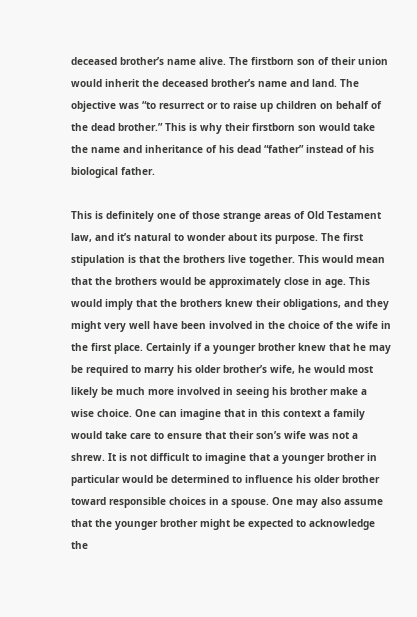deceased brother’s name alive. The firstborn son of their union would inherit the deceased brother’s name and land. The objective was “to resurrect or to raise up children on behalf of the dead brother.” This is why their firstborn son would take the name and inheritance of his dead “father” instead of his biological father.

This is definitely one of those strange areas of Old Testament law, and it’s natural to wonder about its purpose. The first stipulation is that the brothers live together. This would mean that the brothers would be approximately close in age. This would imply that the brothers knew their obligations, and they might very well have been involved in the choice of the wife in the first place. Certainly if a younger brother knew that he may be required to marry his older brother’s wife, he would most likely be much more involved in seeing his brother make a wise choice. One can imagine that in this context a family would take care to ensure that their son’s wife was not a shrew. It is not difficult to imagine that a younger brother in particular would be determined to influence his older brother toward responsible choices in a spouse. One may also assume that the younger brother might be expected to acknowledge the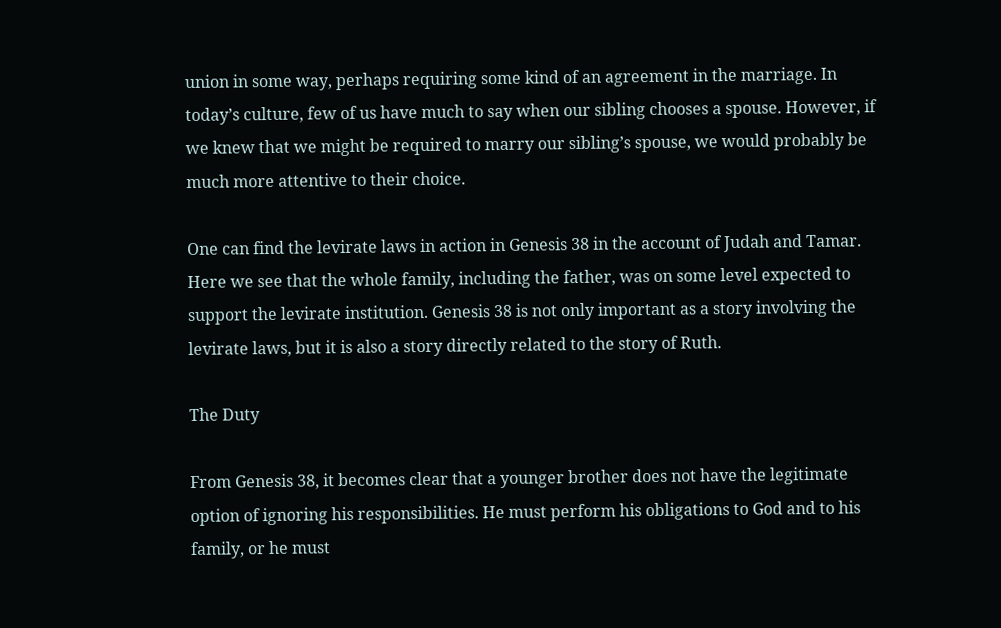union in some way, perhaps requiring some kind of an agreement in the marriage. In today’s culture, few of us have much to say when our sibling chooses a spouse. However, if we knew that we might be required to marry our sibling’s spouse, we would probably be much more attentive to their choice.

One can find the levirate laws in action in Genesis 38 in the account of Judah and Tamar. Here we see that the whole family, including the father, was on some level expected to support the levirate institution. Genesis 38 is not only important as a story involving the levirate laws, but it is also a story directly related to the story of Ruth.

The Duty

From Genesis 38, it becomes clear that a younger brother does not have the legitimate option of ignoring his responsibilities. He must perform his obligations to God and to his family, or he must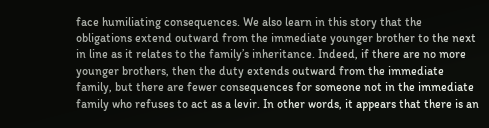face humiliating consequences. We also learn in this story that the obligations extend outward from the immediate younger brother to the next in line as it relates to the family’s inheritance. Indeed, if there are no more younger brothers, then the duty extends outward from the immediate family, but there are fewer consequences for someone not in the immediate family who refuses to act as a levir. In other words, it appears that there is an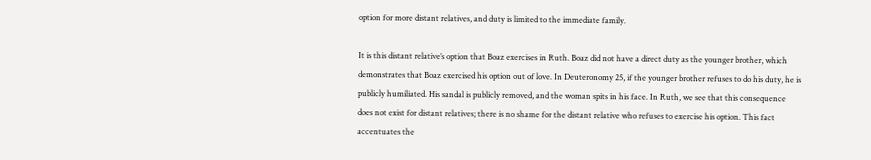option for more distant relatives, and duty is limited to the immediate family.

It is this distant relative’s option that Boaz exercises in Ruth. Boaz did not have a direct duty as the younger brother, which demonstrates that Boaz exercised his option out of love. In Deuteronomy 25, if the younger brother refuses to do his duty, he is publicly humiliated. His sandal is publicly removed, and the woman spits in his face. In Ruth, we see that this consequence does not exist for distant relatives; there is no shame for the distant relative who refuses to exercise his option. This fact accentuates the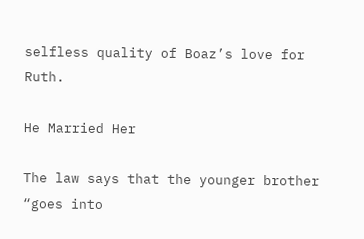selfless quality of Boaz’s love for Ruth.

He Married Her

The law says that the younger brother “goes into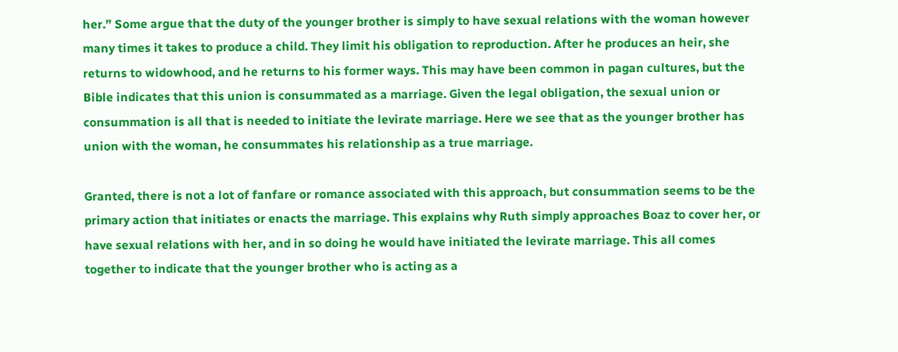her.” Some argue that the duty of the younger brother is simply to have sexual relations with the woman however many times it takes to produce a child. They limit his obligation to reproduction. After he produces an heir, she returns to widowhood, and he returns to his former ways. This may have been common in pagan cultures, but the Bible indicates that this union is consummated as a marriage. Given the legal obligation, the sexual union or consummation is all that is needed to initiate the levirate marriage. Here we see that as the younger brother has union with the woman, he consummates his relationship as a true marriage.

Granted, there is not a lot of fanfare or romance associated with this approach, but consummation seems to be the primary action that initiates or enacts the marriage. This explains why Ruth simply approaches Boaz to cover her, or have sexual relations with her, and in so doing he would have initiated the levirate marriage. This all comes together to indicate that the younger brother who is acting as a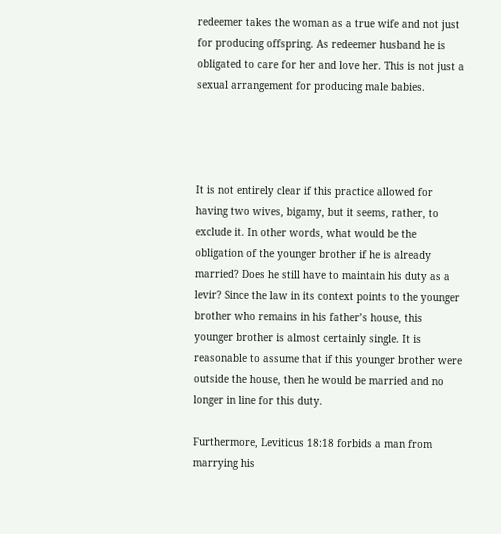redeemer takes the woman as a true wife and not just for producing offspring. As redeemer husband he is obligated to care for her and love her. This is not just a sexual arrangement for producing male babies.




It is not entirely clear if this practice allowed for having two wives, bigamy, but it seems, rather, to exclude it. In other words, what would be the obligation of the younger brother if he is already married? Does he still have to maintain his duty as a levir? Since the law in its context points to the younger brother who remains in his father’s house, this younger brother is almost certainly single. It is reasonable to assume that if this younger brother were outside the house, then he would be married and no longer in line for this duty.

Furthermore, Leviticus 18:18 forbids a man from marrying his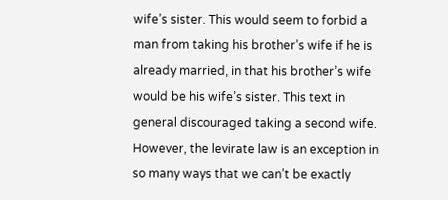wife’s sister. This would seem to forbid a man from taking his brother’s wife if he is already married, in that his brother’s wife would be his wife’s sister. This text in general discouraged taking a second wife. However, the levirate law is an exception in so many ways that we can’t be exactly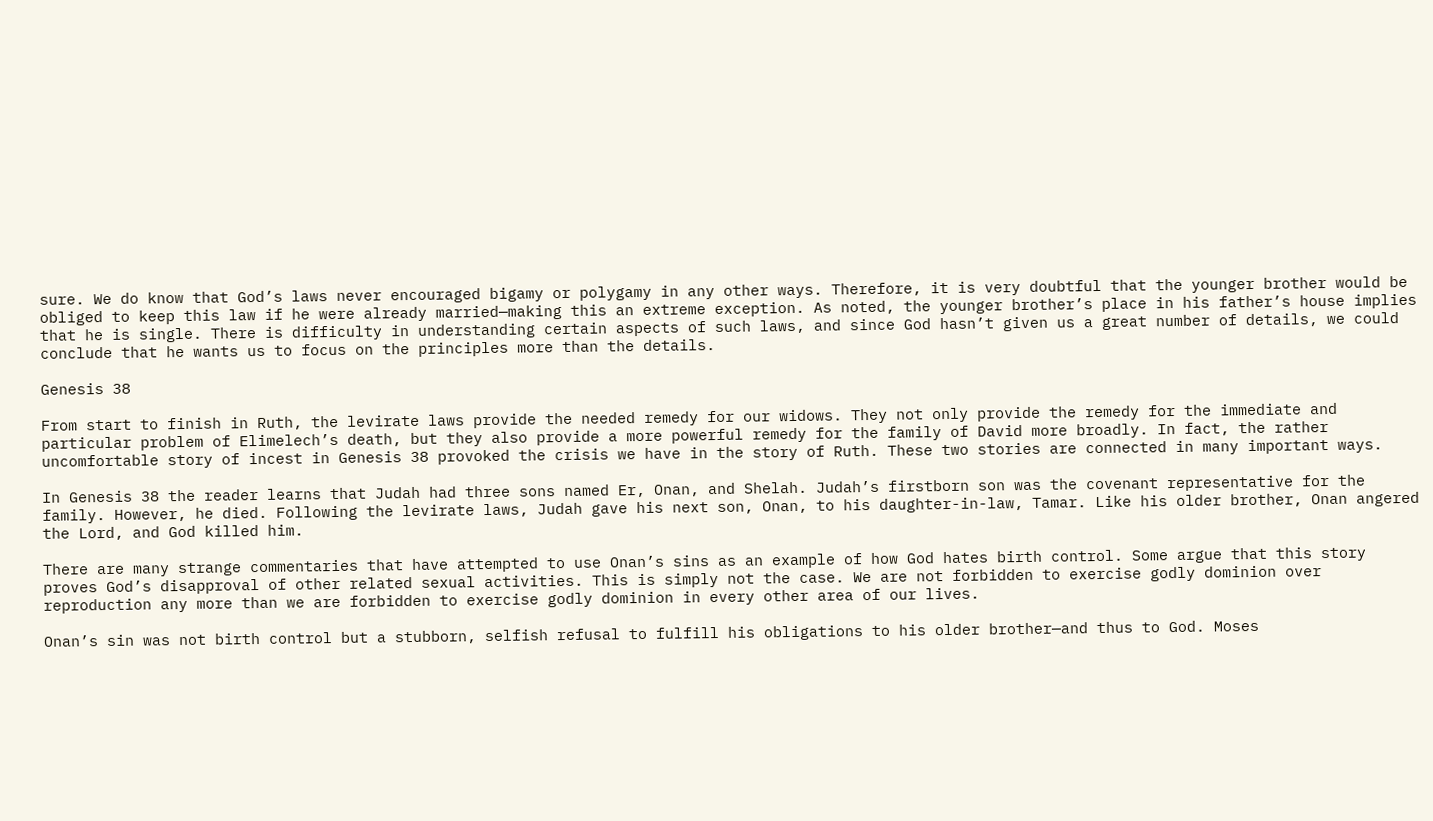sure. We do know that God’s laws never encouraged bigamy or polygamy in any other ways. Therefore, it is very doubtful that the younger brother would be obliged to keep this law if he were already married—making this an extreme exception. As noted, the younger brother’s place in his father’s house implies that he is single. There is difficulty in understanding certain aspects of such laws, and since God hasn’t given us a great number of details, we could conclude that he wants us to focus on the principles more than the details.

Genesis 38

From start to finish in Ruth, the levirate laws provide the needed remedy for our widows. They not only provide the remedy for the immediate and particular problem of Elimelech’s death, but they also provide a more powerful remedy for the family of David more broadly. In fact, the rather uncomfortable story of incest in Genesis 38 provoked the crisis we have in the story of Ruth. These two stories are connected in many important ways.

In Genesis 38 the reader learns that Judah had three sons named Er, Onan, and Shelah. Judah’s firstborn son was the covenant representative for the family. However, he died. Following the levirate laws, Judah gave his next son, Onan, to his daughter-in-law, Tamar. Like his older brother, Onan angered the Lord, and God killed him.

There are many strange commentaries that have attempted to use Onan’s sins as an example of how God hates birth control. Some argue that this story proves God’s disapproval of other related sexual activities. This is simply not the case. We are not forbidden to exercise godly dominion over reproduction any more than we are forbidden to exercise godly dominion in every other area of our lives.

Onan’s sin was not birth control but a stubborn, selfish refusal to fulfill his obligations to his older brother—and thus to God. Moses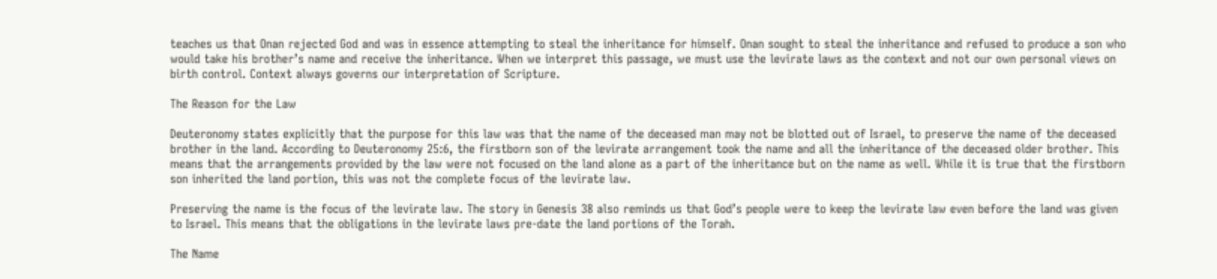teaches us that Onan rejected God and was in essence attempting to steal the inheritance for himself. Onan sought to steal the inheritance and refused to produce a son who would take his brother’s name and receive the inheritance. When we interpret this passage, we must use the levirate laws as the context and not our own personal views on birth control. Context always governs our interpretation of Scripture.

The Reason for the Law

Deuteronomy states explicitly that the purpose for this law was that the name of the deceased man may not be blotted out of Israel, to preserve the name of the deceased brother in the land. According to Deuteronomy 25:6, the firstborn son of the levirate arrangement took the name and all the inheritance of the deceased older brother. This means that the arrangements provided by the law were not focused on the land alone as a part of the inheritance but on the name as well. While it is true that the firstborn son inherited the land portion, this was not the complete focus of the levirate law.

Preserving the name is the focus of the levirate law. The story in Genesis 38 also reminds us that God’s people were to keep the levirate law even before the land was given to Israel. This means that the obligations in the levirate laws pre-date the land portions of the Torah.

The Name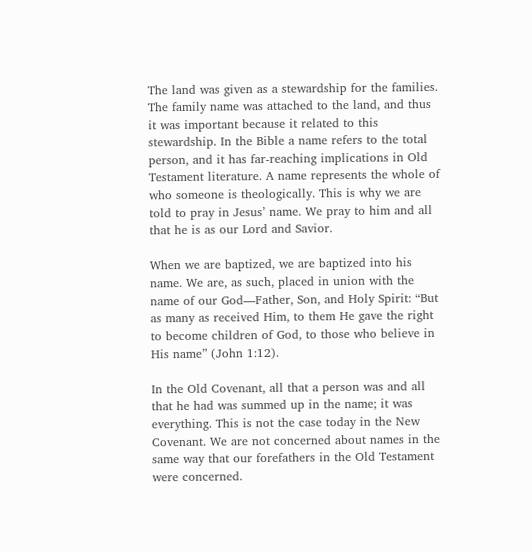The land was given as a stewardship for the families. The family name was attached to the land, and thus it was important because it related to this stewardship. In the Bible a name refers to the total person, and it has far-reaching implications in Old Testament literature. A name represents the whole of who someone is theologically. This is why we are told to pray in Jesus’ name. We pray to him and all that he is as our Lord and Savior.

When we are baptized, we are baptized into his name. We are, as such, placed in union with the name of our God—Father, Son, and Holy Spirit: “But as many as received Him, to them He gave the right to become children of God, to those who believe in His name” (John 1:12).

In the Old Covenant, all that a person was and all that he had was summed up in the name; it was everything. This is not the case today in the New Covenant. We are not concerned about names in the same way that our forefathers in the Old Testament were concerned.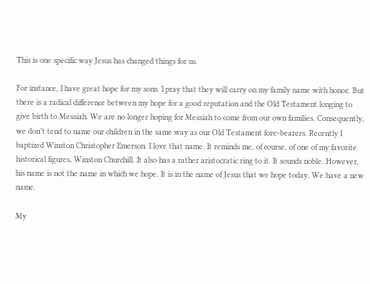This is one specific way Jesus has changed things for us.

For instance, I have great hope for my sons. I pray that they will carry on my family name with honor. But there is a radical difference between my hope for a good reputation and the Old Testament longing to give birth to Messiah. We are no longer hoping for Messiah to come from our own families. Consequently, we don’t tend to name our children in the same way as our Old Testament fore-bearers. Recently I baptized Winston Christopher Emerson. I love that name. It reminds me, of course, of one of my favorite historical figures, Winston Churchill. It also has a rather aristocratic ring to it. It sounds noble. However, his name is not the name in which we hope. It is in the name of Jesus that we hope today. We have a new name.

My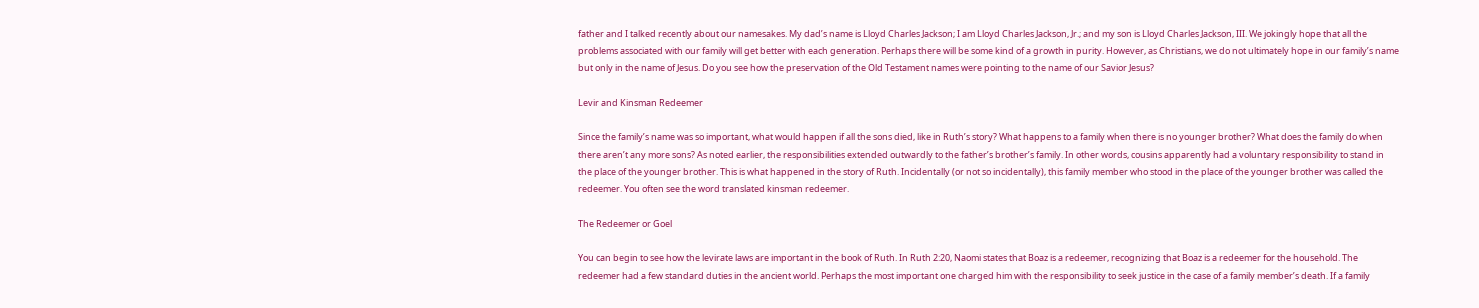father and I talked recently about our namesakes. My dad’s name is Lloyd Charles Jackson; I am Lloyd Charles Jackson, Jr.; and my son is Lloyd Charles Jackson, III. We jokingly hope that all the problems associated with our family will get better with each generation. Perhaps there will be some kind of a growth in purity. However, as Christians, we do not ultimately hope in our family’s name but only in the name of Jesus. Do you see how the preservation of the Old Testament names were pointing to the name of our Savior Jesus?

Levir and Kinsman Redeemer

Since the family’s name was so important, what would happen if all the sons died, like in Ruth’s story? What happens to a family when there is no younger brother? What does the family do when there aren’t any more sons? As noted earlier, the responsibilities extended outwardly to the father’s brother’s family. In other words, cousins apparently had a voluntary responsibility to stand in the place of the younger brother. This is what happened in the story of Ruth. Incidentally (or not so incidentally), this family member who stood in the place of the younger brother was called the redeemer. You often see the word translated kinsman redeemer.

The Redeemer or Goel

You can begin to see how the levirate laws are important in the book of Ruth. In Ruth 2:20, Naomi states that Boaz is a redeemer, recognizing that Boaz is a redeemer for the household. The redeemer had a few standard duties in the ancient world. Perhaps the most important one charged him with the responsibility to seek justice in the case of a family member’s death. If a family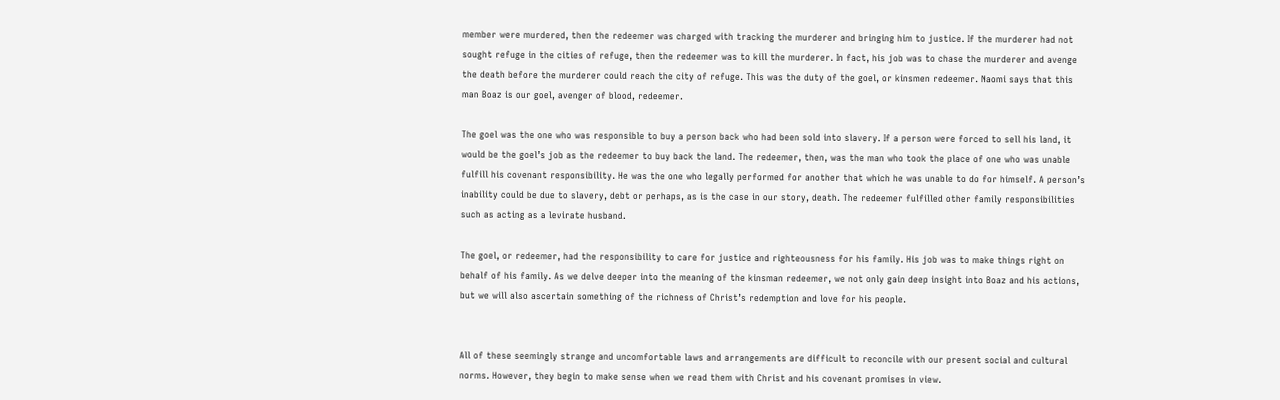member were murdered, then the redeemer was charged with tracking the murderer and bringing him to justice. If the murderer had not sought refuge in the cities of refuge, then the redeemer was to kill the murderer. In fact, his job was to chase the murderer and avenge the death before the murderer could reach the city of refuge. This was the duty of the goel, or kinsmen redeemer. Naomi says that this man Boaz is our goel, avenger of blood, redeemer.

The goel was the one who was responsible to buy a person back who had been sold into slavery. If a person were forced to sell his land, it would be the goel’s job as the redeemer to buy back the land. The redeemer, then, was the man who took the place of one who was unable fulfill his covenant responsibility. He was the one who legally performed for another that which he was unable to do for himself. A person’s inability could be due to slavery, debt or perhaps, as is the case in our story, death. The redeemer fulfilled other family responsibilities such as acting as a levirate husband.

The goel, or redeemer, had the responsibility to care for justice and righteousness for his family. His job was to make things right on behalf of his family. As we delve deeper into the meaning of the kinsman redeemer, we not only gain deep insight into Boaz and his actions, but we will also ascertain something of the richness of Christ’s redemption and love for his people.


All of these seemingly strange and uncomfortable laws and arrangements are difficult to reconcile with our present social and cultural norms. However, they begin to make sense when we read them with Christ and his covenant promises in view.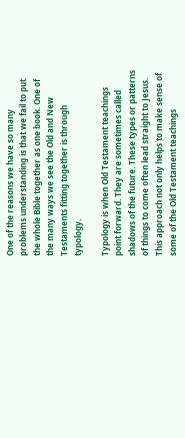One of the reasons we have so many problems understanding is that we fail to put the whole Bible together as one book. One of the many ways we see the Old and New Testaments fitting together is through typology.

Typology is when Old Testament teachings point forward. They are sometimes called shadows of the future. These types or patterns of things to come often lead straight to Jesus. This approach not only helps to make sense of some of the Old Testament teachings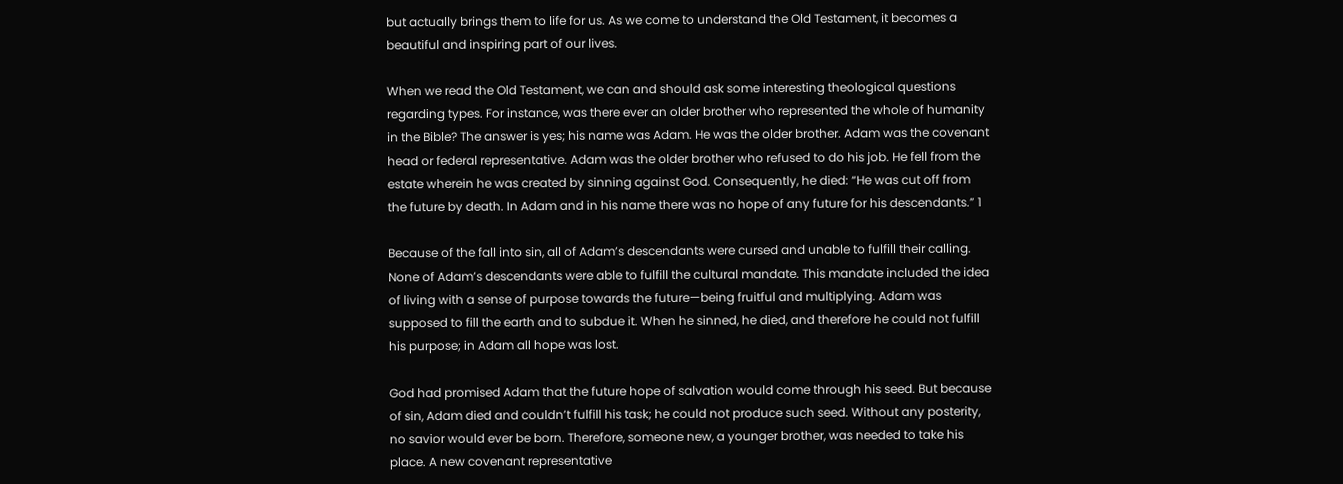but actually brings them to life for us. As we come to understand the Old Testament, it becomes a beautiful and inspiring part of our lives.

When we read the Old Testament, we can and should ask some interesting theological questions regarding types. For instance, was there ever an older brother who represented the whole of humanity in the Bible? The answer is yes; his name was Adam. He was the older brother. Adam was the covenant head or federal representative. Adam was the older brother who refused to do his job. He fell from the estate wherein he was created by sinning against God. Consequently, he died: “He was cut off from the future by death. In Adam and in his name there was no hope of any future for his descendants.” 1

Because of the fall into sin, all of Adam’s descendants were cursed and unable to fulfill their calling. None of Adam’s descendants were able to fulfill the cultural mandate. This mandate included the idea of living with a sense of purpose towards the future—being fruitful and multiplying. Adam was supposed to fill the earth and to subdue it. When he sinned, he died, and therefore he could not fulfill his purpose; in Adam all hope was lost.

God had promised Adam that the future hope of salvation would come through his seed. But because of sin, Adam died and couldn’t fulfill his task; he could not produce such seed. Without any posterity, no savior would ever be born. Therefore, someone new, a younger brother, was needed to take his place. A new covenant representative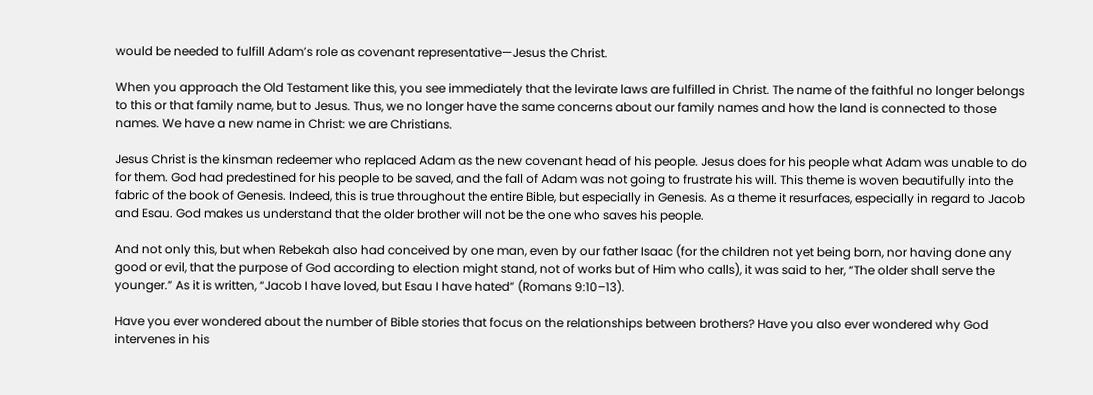would be needed to fulfill Adam’s role as covenant representative—Jesus the Christ.

When you approach the Old Testament like this, you see immediately that the levirate laws are fulfilled in Christ. The name of the faithful no longer belongs to this or that family name, but to Jesus. Thus, we no longer have the same concerns about our family names and how the land is connected to those names. We have a new name in Christ: we are Christians.

Jesus Christ is the kinsman redeemer who replaced Adam as the new covenant head of his people. Jesus does for his people what Adam was unable to do for them. God had predestined for his people to be saved, and the fall of Adam was not going to frustrate his will. This theme is woven beautifully into the fabric of the book of Genesis. Indeed, this is true throughout the entire Bible, but especially in Genesis. As a theme it resurfaces, especially in regard to Jacob and Esau. God makes us understand that the older brother will not be the one who saves his people.

And not only this, but when Rebekah also had conceived by one man, even by our father Isaac (for the children not yet being born, nor having done any good or evil, that the purpose of God according to election might stand, not of works but of Him who calls), it was said to her, “The older shall serve the younger.” As it is written, “Jacob I have loved, but Esau I have hated” (Romans 9:10–13).

Have you ever wondered about the number of Bible stories that focus on the relationships between brothers? Have you also ever wondered why God intervenes in his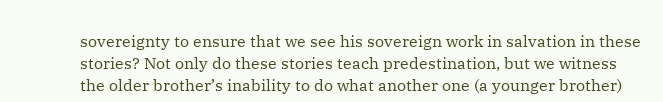sovereignty to ensure that we see his sovereign work in salvation in these stories? Not only do these stories teach predestination, but we witness the older brother’s inability to do what another one (a younger brother)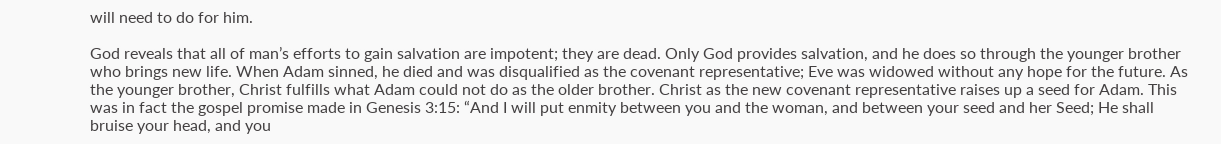will need to do for him.

God reveals that all of man’s efforts to gain salvation are impotent; they are dead. Only God provides salvation, and he does so through the younger brother who brings new life. When Adam sinned, he died and was disqualified as the covenant representative; Eve was widowed without any hope for the future. As the younger brother, Christ fulfills what Adam could not do as the older brother. Christ as the new covenant representative raises up a seed for Adam. This was in fact the gospel promise made in Genesis 3:15: “And I will put enmity between you and the woman, and between your seed and her Seed; He shall bruise your head, and you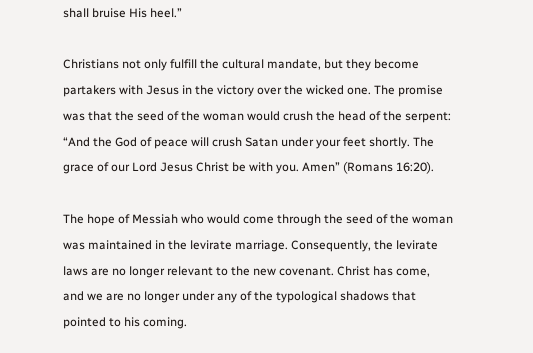shall bruise His heel.”

Christians not only fulfill the cultural mandate, but they become partakers with Jesus in the victory over the wicked one. The promise was that the seed of the woman would crush the head of the serpent: “And the God of peace will crush Satan under your feet shortly. The grace of our Lord Jesus Christ be with you. Amen” (Romans 16:20).

The hope of Messiah who would come through the seed of the woman was maintained in the levirate marriage. Consequently, the levirate laws are no longer relevant to the new covenant. Christ has come, and we are no longer under any of the typological shadows that pointed to his coming.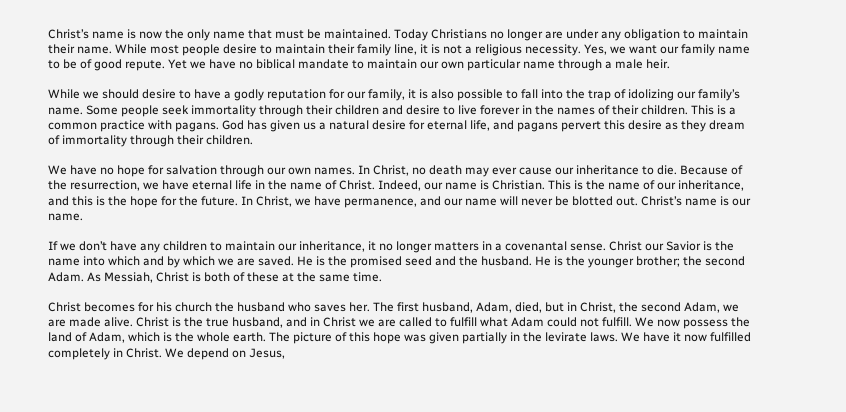Christ’s name is now the only name that must be maintained. Today Christians no longer are under any obligation to maintain their name. While most people desire to maintain their family line, it is not a religious necessity. Yes, we want our family name to be of good repute. Yet we have no biblical mandate to maintain our own particular name through a male heir.

While we should desire to have a godly reputation for our family, it is also possible to fall into the trap of idolizing our family’s name. Some people seek immortality through their children and desire to live forever in the names of their children. This is a common practice with pagans. God has given us a natural desire for eternal life, and pagans pervert this desire as they dream of immortality through their children.

We have no hope for salvation through our own names. In Christ, no death may ever cause our inheritance to die. Because of the resurrection, we have eternal life in the name of Christ. Indeed, our name is Christian. This is the name of our inheritance, and this is the hope for the future. In Christ, we have permanence, and our name will never be blotted out. Christ’s name is our name.

If we don’t have any children to maintain our inheritance, it no longer matters in a covenantal sense. Christ our Savior is the name into which and by which we are saved. He is the promised seed and the husband. He is the younger brother; the second Adam. As Messiah, Christ is both of these at the same time.

Christ becomes for his church the husband who saves her. The first husband, Adam, died, but in Christ, the second Adam, we are made alive. Christ is the true husband, and in Christ we are called to fulfill what Adam could not fulfill. We now possess the land of Adam, which is the whole earth. The picture of this hope was given partially in the levirate laws. We have it now fulfilled completely in Christ. We depend on Jesus,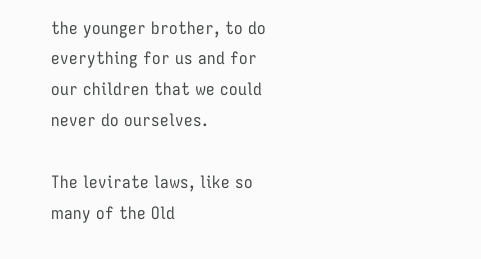the younger brother, to do everything for us and for our children that we could never do ourselves.

The levirate laws, like so many of the Old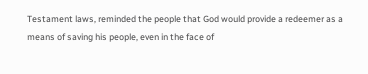Testament laws, reminded the people that God would provide a redeemer as a means of saving his people, even in the face of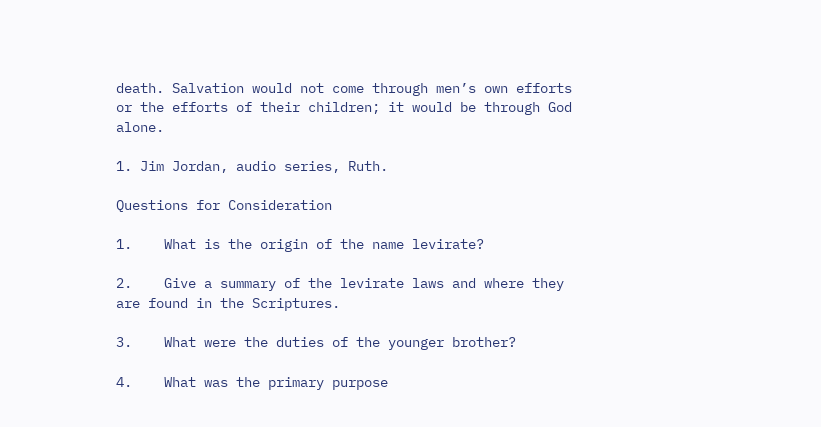death. Salvation would not come through men’s own efforts or the efforts of their children; it would be through God alone.

1. Jim Jordan, audio series, Ruth.

Questions for Consideration

1.    What is the origin of the name levirate?

2.    Give a summary of the levirate laws and where they are found in the Scriptures.

3.    What were the duties of the younger brother?

4.    What was the primary purpose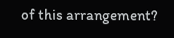of this arrangement?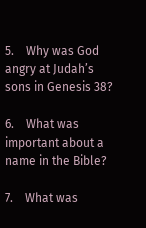5.    Why was God angry at Judah’s sons in Genesis 38?

6.    What was important about a name in the Bible?

7.    What was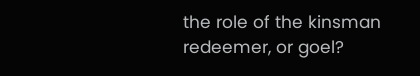the role of the kinsman redeemer, or goel?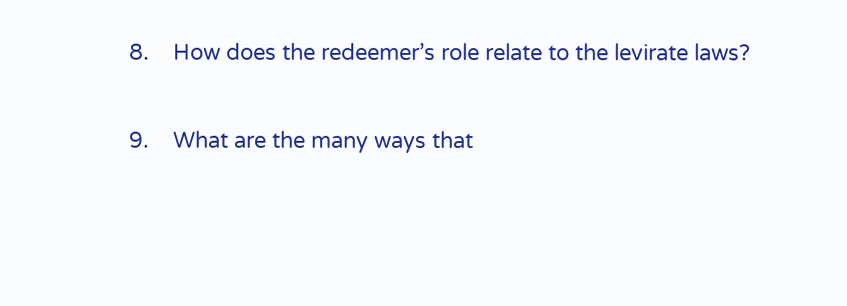8.    How does the redeemer’s role relate to the levirate laws?

9.    What are the many ways that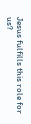Jesus fulfills this role for us?